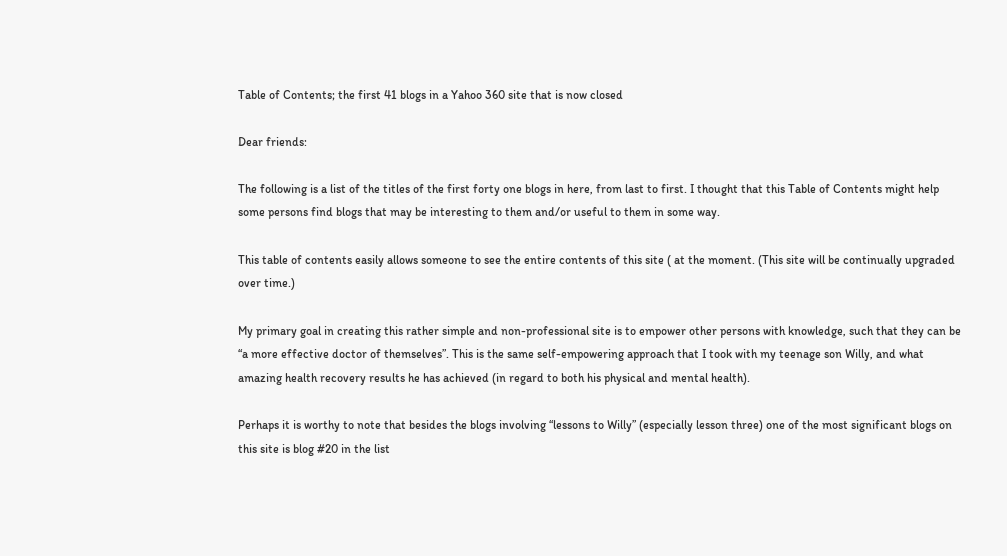Table of Contents; the first 41 blogs in a Yahoo 360 site that is now closed

Dear friends:

The following is a list of the titles of the first forty one blogs in here, from last to first. I thought that this Table of Contents might help some persons find blogs that may be interesting to them and/or useful to them in some way.

This table of contents easily allows someone to see the entire contents of this site ( at the moment. (This site will be continually upgraded over time.)

My primary goal in creating this rather simple and non-professional site is to empower other persons with knowledge, such that they can be “a more effective doctor of themselves”. This is the same self-empowering approach that I took with my teenage son Willy, and what amazing health recovery results he has achieved (in regard to both his physical and mental health).

Perhaps it is worthy to note that besides the blogs involving “lessons to Willy” (especially lesson three) one of the most significant blogs on this site is blog #20 in the list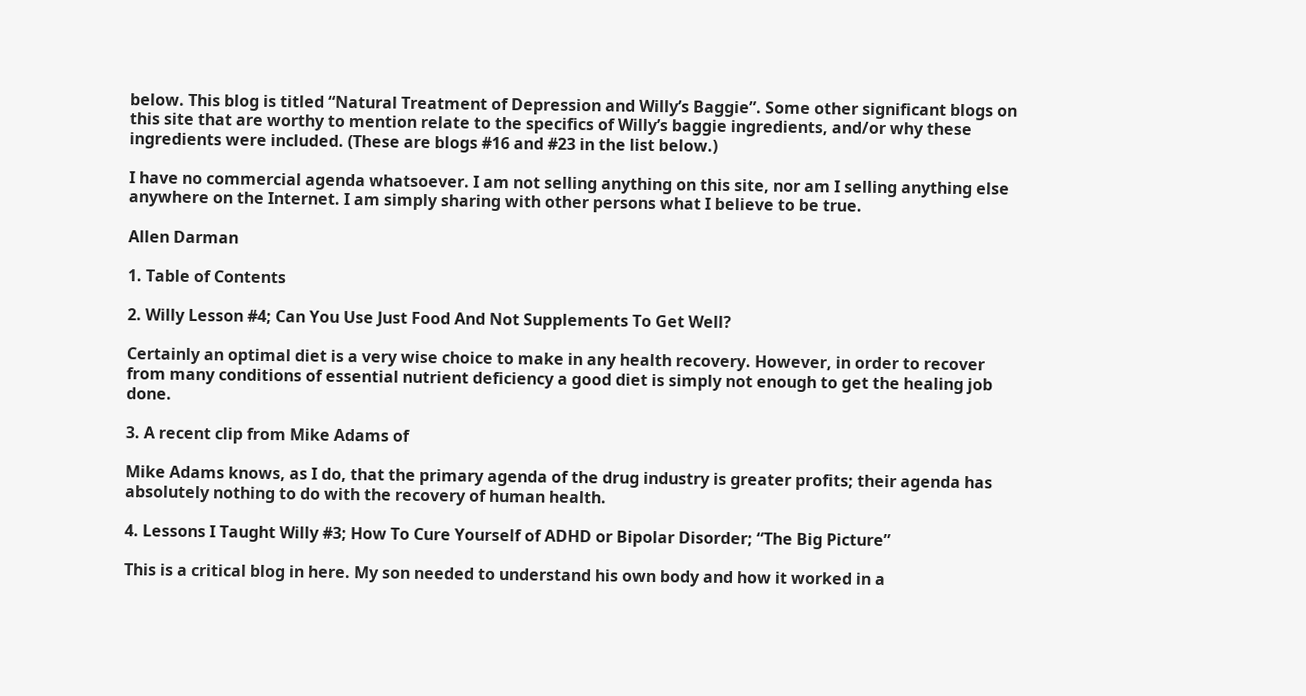below. This blog is titled “Natural Treatment of Depression and Willy’s Baggie”. Some other significant blogs on this site that are worthy to mention relate to the specifics of Willy’s baggie ingredients, and/or why these ingredients were included. (These are blogs #16 and #23 in the list below.)

I have no commercial agenda whatsoever. I am not selling anything on this site, nor am I selling anything else anywhere on the Internet. I am simply sharing with other persons what I believe to be true.

Allen Darman

1. Table of Contents

2. Willy Lesson #4; Can You Use Just Food And Not Supplements To Get Well?

Certainly an optimal diet is a very wise choice to make in any health recovery. However, in order to recover from many conditions of essential nutrient deficiency a good diet is simply not enough to get the healing job done.

3. A recent clip from Mike Adams of

Mike Adams knows, as I do, that the primary agenda of the drug industry is greater profits; their agenda has absolutely nothing to do with the recovery of human health.

4. Lessons I Taught Willy #3; How To Cure Yourself of ADHD or Bipolar Disorder; “The Big Picture”

This is a critical blog in here. My son needed to understand his own body and how it worked in a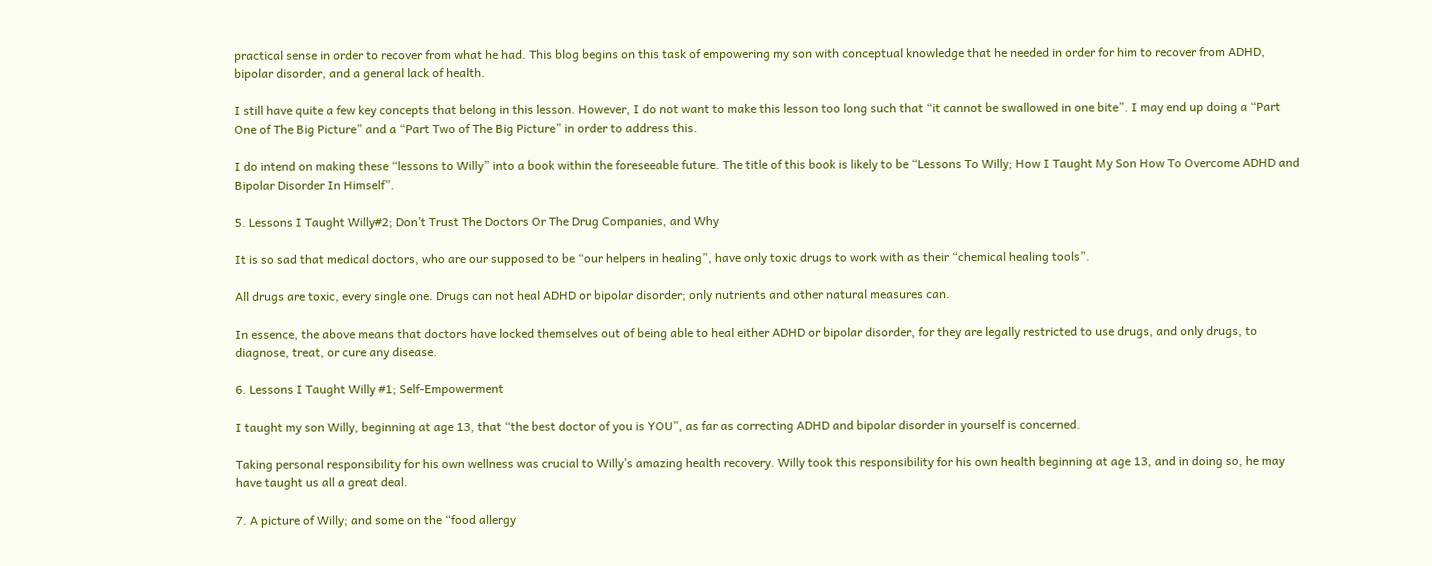practical sense in order to recover from what he had. This blog begins on this task of empowering my son with conceptual knowledge that he needed in order for him to recover from ADHD, bipolar disorder, and a general lack of health.

I still have quite a few key concepts that belong in this lesson. However, I do not want to make this lesson too long such that “it cannot be swallowed in one bite”. I may end up doing a “Part One of The Big Picture” and a “Part Two of The Big Picture” in order to address this.

I do intend on making these “lessons to Willy” into a book within the foreseeable future. The title of this book is likely to be “Lessons To Willy; How I Taught My Son How To Overcome ADHD and Bipolar Disorder In Himself”.

5. Lessons I Taught Willy#2; Don’t Trust The Doctors Or The Drug Companies, and Why

It is so sad that medical doctors, who are our supposed to be “our helpers in healing”, have only toxic drugs to work with as their “chemical healing tools”.

All drugs are toxic, every single one. Drugs can not heal ADHD or bipolar disorder; only nutrients and other natural measures can.

In essence, the above means that doctors have locked themselves out of being able to heal either ADHD or bipolar disorder, for they are legally restricted to use drugs, and only drugs, to diagnose, treat, or cure any disease.

6. Lessons I Taught Willy #1; Self-Empowerment

I taught my son Willy, beginning at age 13, that “the best doctor of you is YOU”, as far as correcting ADHD and bipolar disorder in yourself is concerned.

Taking personal responsibility for his own wellness was crucial to Willy’s amazing health recovery. Willy took this responsibility for his own health beginning at age 13, and in doing so, he may have taught us all a great deal.

7. A picture of Willy; and some on the “food allergy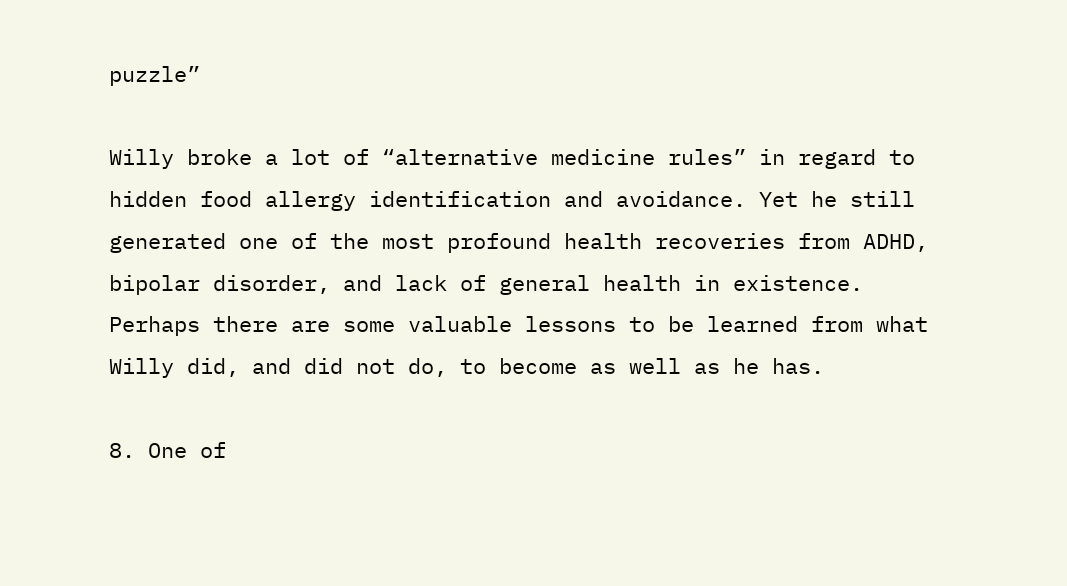puzzle”

Willy broke a lot of “alternative medicine rules” in regard to hidden food allergy identification and avoidance. Yet he still generated one of the most profound health recoveries from ADHD, bipolar disorder, and lack of general health in existence. Perhaps there are some valuable lessons to be learned from what Willy did, and did not do, to become as well as he has.

8. One of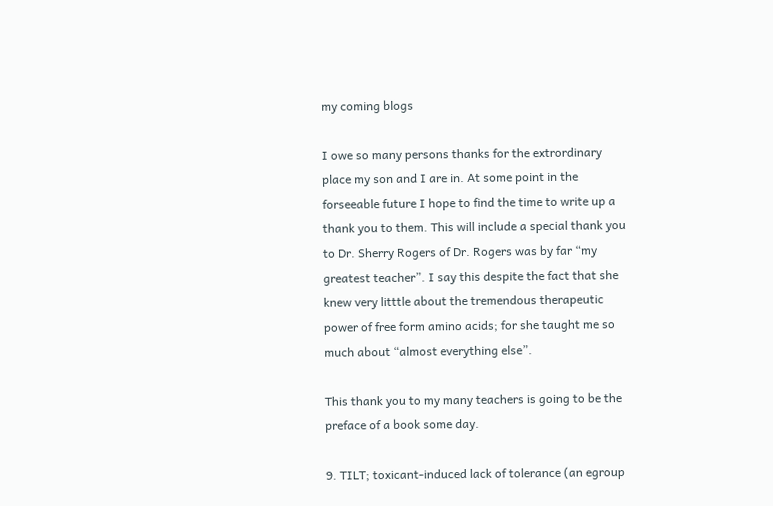my coming blogs

I owe so many persons thanks for the extrordinary place my son and I are in. At some point in the forseeable future I hope to find the time to write up a thank you to them. This will include a special thank you to Dr. Sherry Rogers of Dr. Rogers was by far “my greatest teacher”. I say this despite the fact that she knew very litttle about the tremendous therapeutic power of free form amino acids; for she taught me so much about “almost everything else”.

This thank you to my many teachers is going to be the preface of a book some day.

9. TILT; toxicant-induced lack of tolerance (an egroup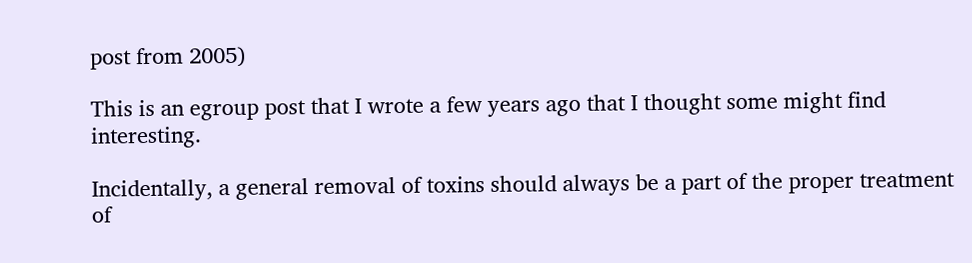post from 2005)

This is an egroup post that I wrote a few years ago that I thought some might find interesting.

Incidentally, a general removal of toxins should always be a part of the proper treatment of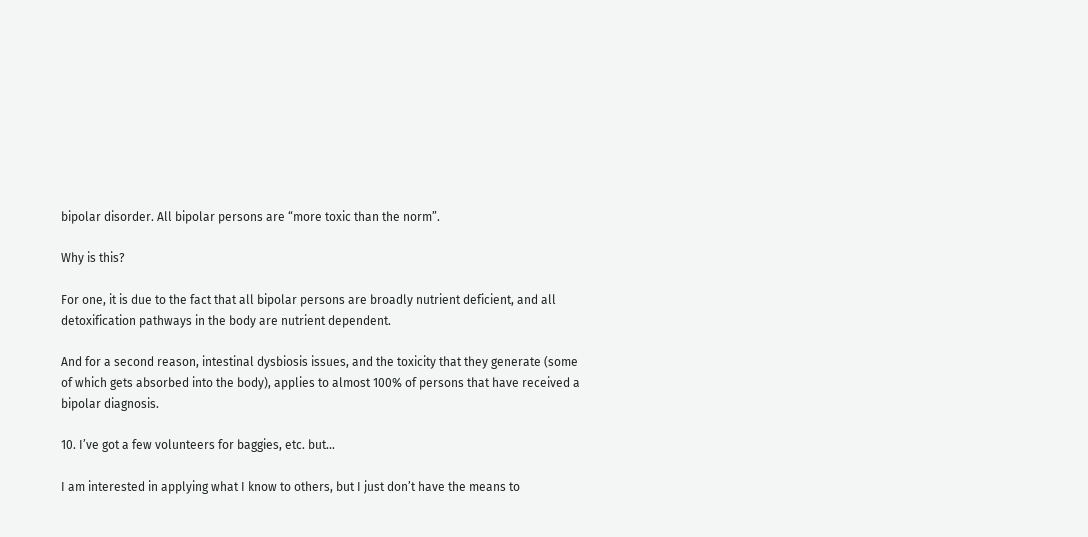bipolar disorder. All bipolar persons are “more toxic than the norm”.

Why is this?

For one, it is due to the fact that all bipolar persons are broadly nutrient deficient, and all detoxification pathways in the body are nutrient dependent.

And for a second reason, intestinal dysbiosis issues, and the toxicity that they generate (some of which gets absorbed into the body), applies to almost 100% of persons that have received a bipolar diagnosis.

10. I’ve got a few volunteers for baggies, etc. but…

I am interested in applying what I know to others, but I just don’t have the means to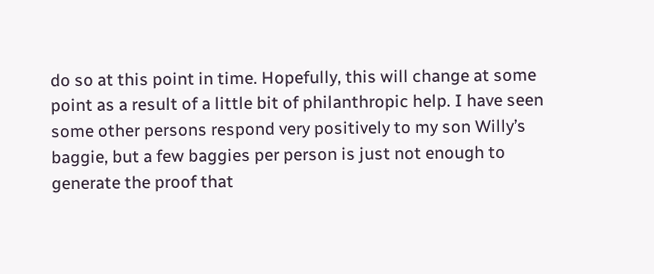do so at this point in time. Hopefully, this will change at some point as a result of a little bit of philanthropic help. I have seen some other persons respond very positively to my son Willy’s baggie, but a few baggies per person is just not enough to generate the proof that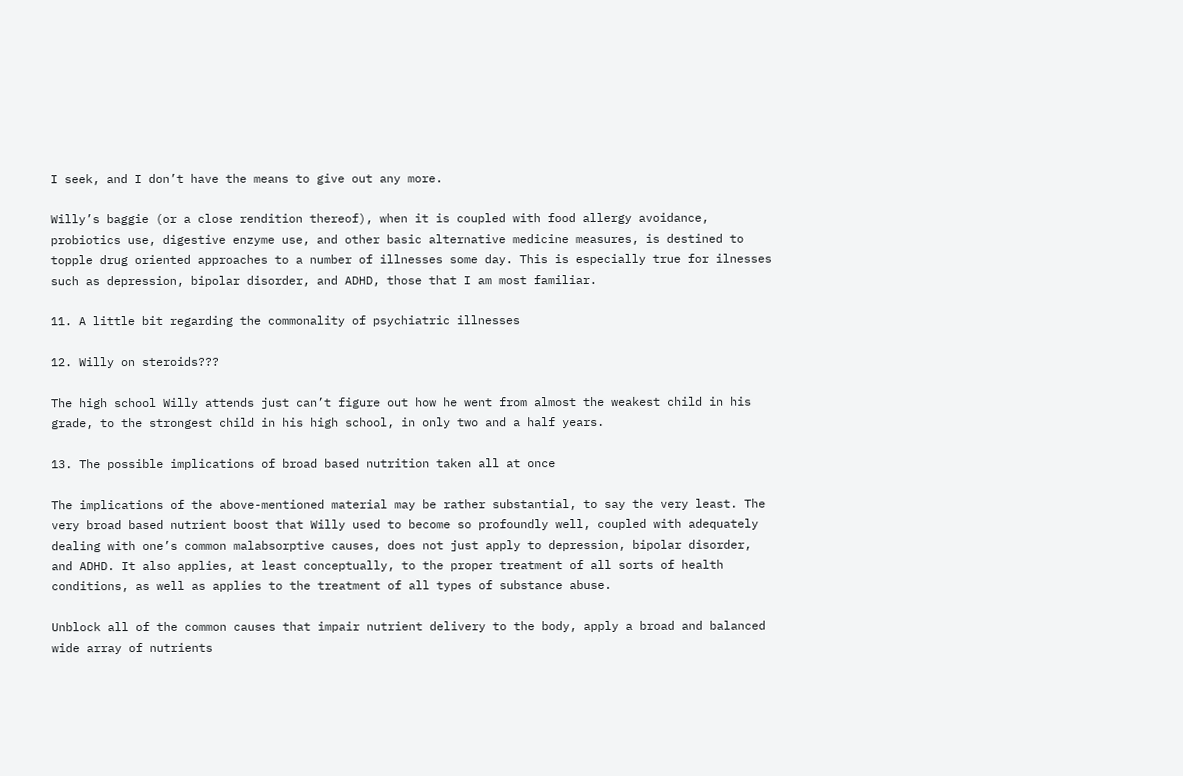I seek, and I don’t have the means to give out any more.

Willy’s baggie (or a close rendition thereof), when it is coupled with food allergy avoidance, probiotics use, digestive enzyme use, and other basic alternative medicine measures, is destined to topple drug oriented approaches to a number of illnesses some day. This is especially true for ilnesses such as depression, bipolar disorder, and ADHD, those that I am most familiar.

11. A little bit regarding the commonality of psychiatric illnesses

12. Willy on steroids???

The high school Willy attends just can’t figure out how he went from almost the weakest child in his grade, to the strongest child in his high school, in only two and a half years.

13. The possible implications of broad based nutrition taken all at once

The implications of the above-mentioned material may be rather substantial, to say the very least. The very broad based nutrient boost that Willy used to become so profoundly well, coupled with adequately dealing with one’s common malabsorptive causes, does not just apply to depression, bipolar disorder, and ADHD. It also applies, at least conceptually, to the proper treatment of all sorts of health conditions, as well as applies to the treatment of all types of substance abuse.

Unblock all of the common causes that impair nutrient delivery to the body, apply a broad and balanced wide array of nutrients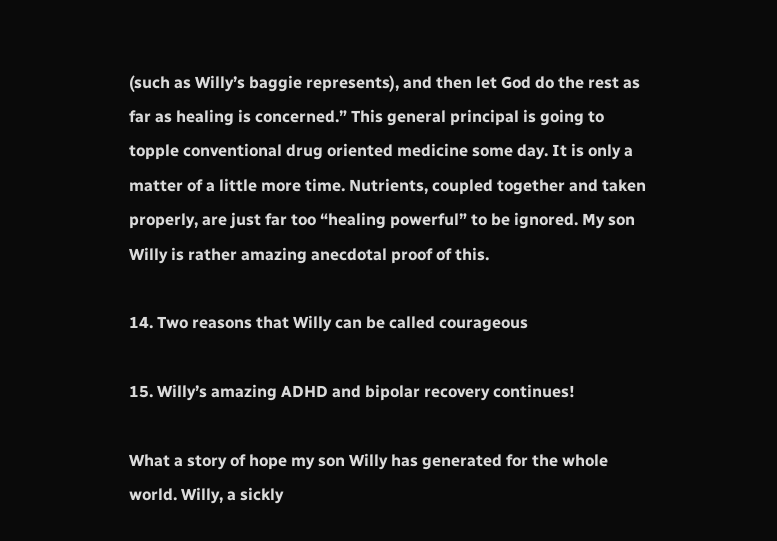(such as Willy’s baggie represents), and then let God do the rest as far as healing is concerned.” This general principal is going to topple conventional drug oriented medicine some day. It is only a matter of a little more time. Nutrients, coupled together and taken properly, are just far too “healing powerful” to be ignored. My son Willy is rather amazing anecdotal proof of this.

14. Two reasons that Willy can be called courageous

15. Willy’s amazing ADHD and bipolar recovery continues!

What a story of hope my son Willy has generated for the whole world. Willy, a sickly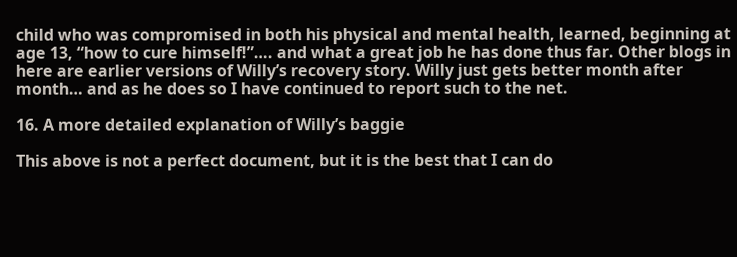child who was compromised in both his physical and mental health, learned, beginning at age 13, “how to cure himself!”…. and what a great job he has done thus far. Other blogs in here are earlier versions of Willy’s recovery story. Willy just gets better month after month… and as he does so I have continued to report such to the net.

16. A more detailed explanation of Willy’s baggie

This above is not a perfect document, but it is the best that I can do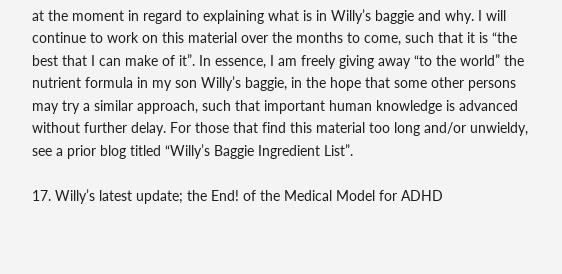at the moment in regard to explaining what is in Willy’s baggie and why. I will continue to work on this material over the months to come, such that it is “the best that I can make of it”. In essence, I am freely giving away “to the world” the nutrient formula in my son Willy’s baggie, in the hope that some other persons may try a similar approach, such that important human knowledge is advanced without further delay. For those that find this material too long and/or unwieldy, see a prior blog titled “Willy’s Baggie Ingredient List”.

17. Willy’s latest update; the End! of the Medical Model for ADHD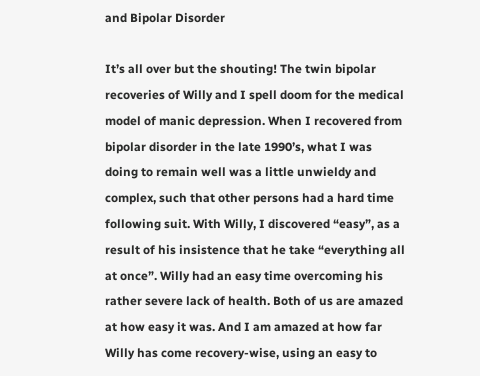and Bipolar Disorder

It’s all over but the shouting! The twin bipolar recoveries of Willy and I spell doom for the medical model of manic depression. When I recovered from bipolar disorder in the late 1990’s, what I was doing to remain well was a little unwieldy and complex, such that other persons had a hard time following suit. With Willy, I discovered “easy”, as a result of his insistence that he take “everything all at once”. Willy had an easy time overcoming his rather severe lack of health. Both of us are amazed at how easy it was. And I am amazed at how far Willy has come recovery-wise, using an easy to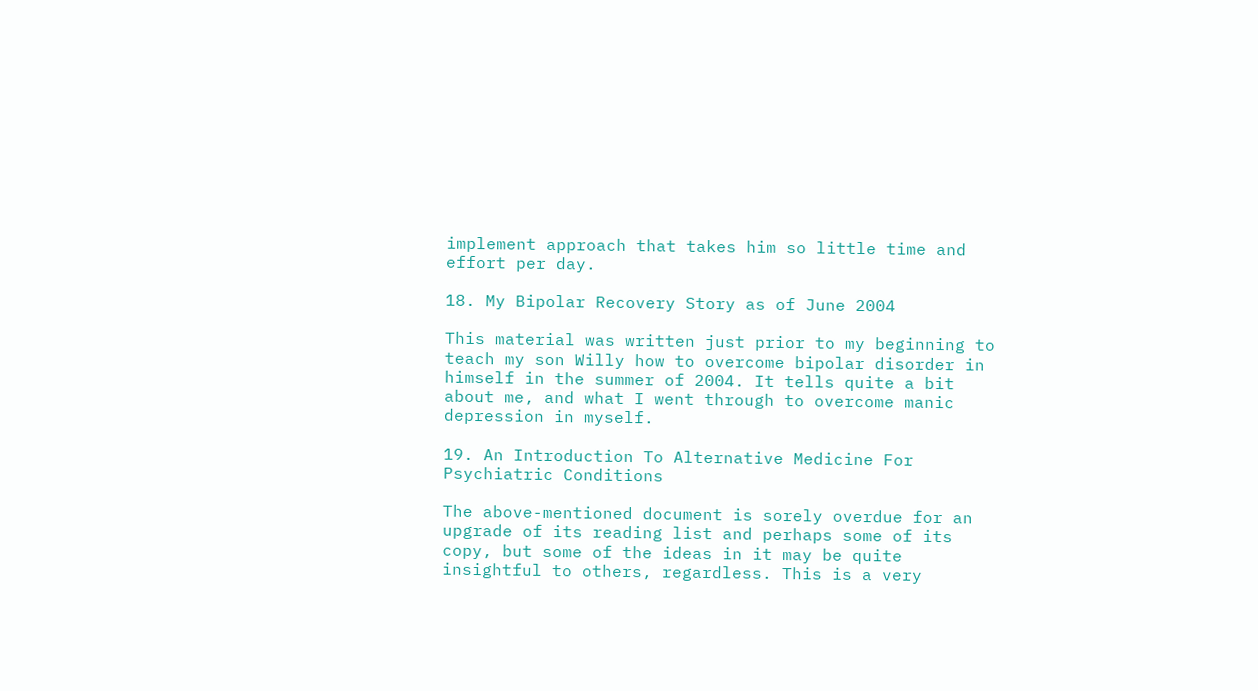implement approach that takes him so little time and effort per day.

18. My Bipolar Recovery Story as of June 2004

This material was written just prior to my beginning to teach my son Willy how to overcome bipolar disorder in himself in the summer of 2004. It tells quite a bit about me, and what I went through to overcome manic depression in myself.

19. An Introduction To Alternative Medicine For Psychiatric Conditions

The above-mentioned document is sorely overdue for an upgrade of its reading list and perhaps some of its copy, but some of the ideas in it may be quite insightful to others, regardless. This is a very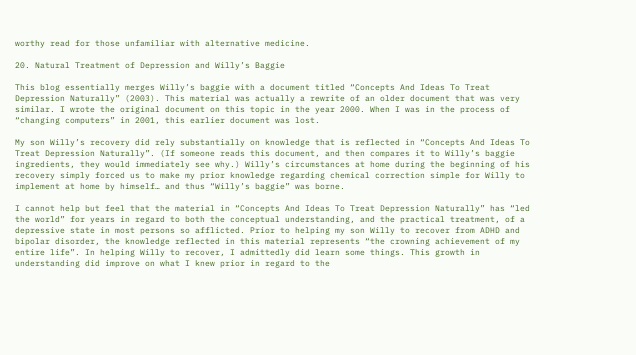worthy read for those unfamiliar with alternative medicine.

20. Natural Treatment of Depression and Willy’s Baggie

This blog essentially merges Willy’s baggie with a document titled “Concepts And Ideas To Treat Depression Naturally” (2003). This material was actually a rewrite of an older document that was very similar. I wrote the original document on this topic in the year 2000. When I was in the process of “changing computers” in 2001, this earlier document was lost.

My son Willy’s recovery did rely substantially on knowledge that is reflected in “Concepts And Ideas To Treat Depression Naturally”. (If someone reads this document, and then compares it to Willy’s baggie ingredients, they would immediately see why.) Willy’s circumstances at home during the beginning of his recovery simply forced us to make my prior knowledge regarding chemical correction simple for Willy to implement at home by himself… and thus “Willy’s baggie” was borne.

I cannot help but feel that the material in “Concepts And Ideas To Treat Depression Naturally” has “led the world” for years in regard to both the conceptual understanding, and the practical treatment, of a depressive state in most persons so afflicted. Prior to helping my son Willy to recover from ADHD and bipolar disorder, the knowledge reflected in this material represents “the crowning achievement of my entire life”. In helping Willy to recover, I admittedly did learn some things. This growth in understanding did improve on what I knew prior in regard to the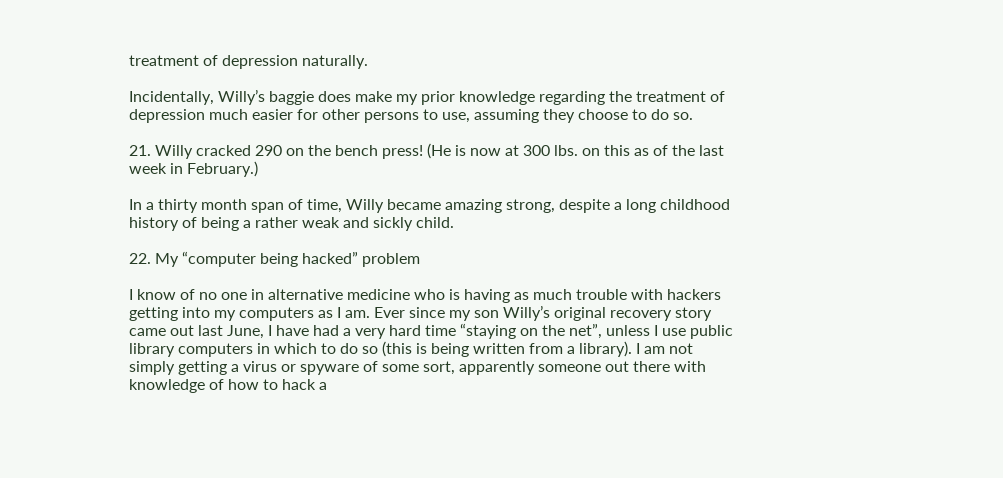treatment of depression naturally.

Incidentally, Willy’s baggie does make my prior knowledge regarding the treatment of depression much easier for other persons to use, assuming they choose to do so.

21. Willy cracked 290 on the bench press! (He is now at 300 lbs. on this as of the last week in February.)

In a thirty month span of time, Willy became amazing strong, despite a long childhood history of being a rather weak and sickly child.

22. My “computer being hacked” problem

I know of no one in alternative medicine who is having as much trouble with hackers getting into my computers as I am. Ever since my son Willy’s original recovery story came out last June, I have had a very hard time “staying on the net”, unless I use public library computers in which to do so (this is being written from a library). I am not simply getting a virus or spyware of some sort, apparently someone out there with knowledge of how to hack a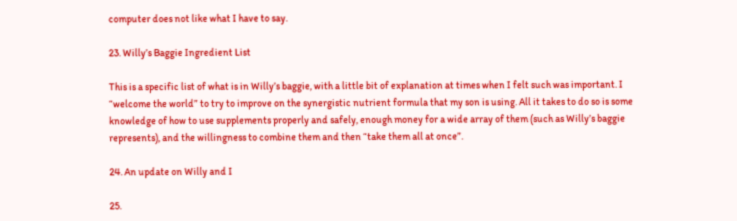computer does not like what I have to say.

23. Willy’s Baggie Ingredient List

This is a specific list of what is in Willy’s baggie, with a little bit of explanation at times when I felt such was important. I “welcome the world” to try to improve on the synergistic nutrient formula that my son is using. All it takes to do so is some knowledge of how to use supplements properly and safely, enough money for a wide array of them (such as Willy’s baggie represents), and the willingness to combine them and then “take them all at once”.

24. An update on Willy and I

25.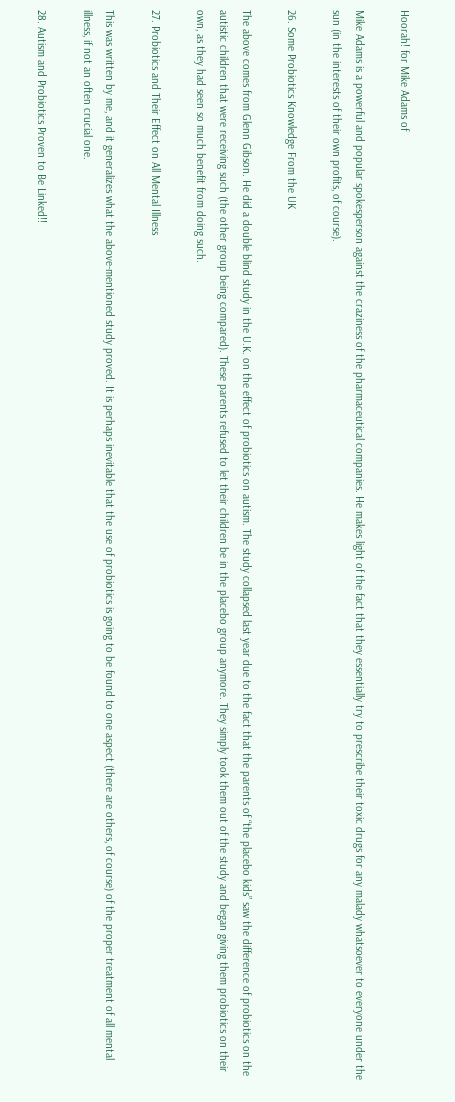Hoorah! for Mike Adams of

Mike Adams is a powerful and popular spokesperson against the craziness of the pharmaceutical companies. He makes light of the fact that they essentially try to prescribe their toxic drugs for any malady whatsoever to everyone under the sun (in the interests of their own profits, of course).

26. Some Probiotics Knowledge From the UK

The above comes from Glenn Gibson. He did a double blind study in the U.K. on the effect of probiotics on autism. The study collapsed last year due to the fact that the parents of “the placebo kids” saw the difference of probiotics on the autistic children that were receiving such (the other group being compared). These parents refused to let their children be in the placebo group anymore. They simply took them out of the study and began giving them probiotics on their own, as they had seen so much benefit from doing such.

27. Probiotics and Their Effect on All Mental Illness

This was written by me, and it generalizes what the above-mentioned study proved. It is perhaps inevitable that the use of probiotics is going to be found to one aspect (there are others, of course) of the proper treatment of all mental illness, if not an often crucial one.

28. Autism and Probiotics Proven to Be Linked!!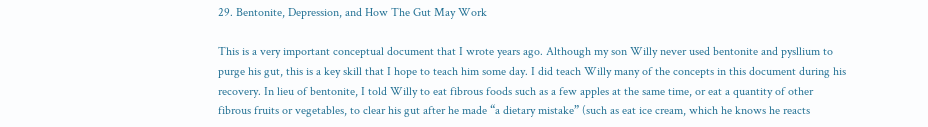29. Bentonite, Depression, and How The Gut May Work

This is a very important conceptual document that I wrote years ago. Although my son Willy never used bentonite and pysllium to purge his gut, this is a key skill that I hope to teach him some day. I did teach Willy many of the concepts in this document during his recovery. In lieu of bentonite, I told Willy to eat fibrous foods such as a few apples at the same time, or eat a quantity of other fibrous fruits or vegetables, to clear his gut after he made “a dietary mistake” (such as eat ice cream, which he knows he reacts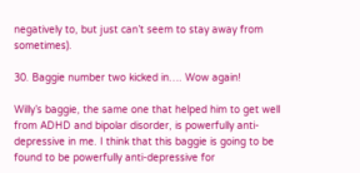negatively to, but just can’t seem to stay away from sometimes).

30. Baggie number two kicked in…. Wow again!

Willy’s baggie, the same one that helped him to get well from ADHD and bipolar disorder, is powerfully anti-depressive in me. I think that this baggie is going to be found to be powerfully anti-depressive for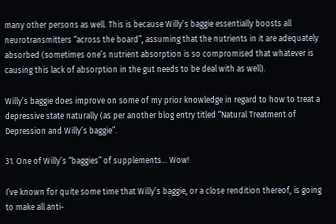many other persons as well. This is because Willy’s baggie essentially boosts all neurotransmitters “across the board”, assuming that the nutrients in it are adequately absorbed (sometimes one’s nutrient absorption is so compromised that whatever is causing this lack of absorption in the gut needs to be deal with as well).

Willy’s baggie does improve on some of my prior knowledge in regard to how to treat a depressive state naturally (as per another blog entry titled “Natural Treatment of Depression and Willy’s baggie”.

31. One of Willy’s “baggies” of supplements… Wow!

I’ve known for quite some time that Willy’s baggie, or a close rendition thereof, is going to make all anti-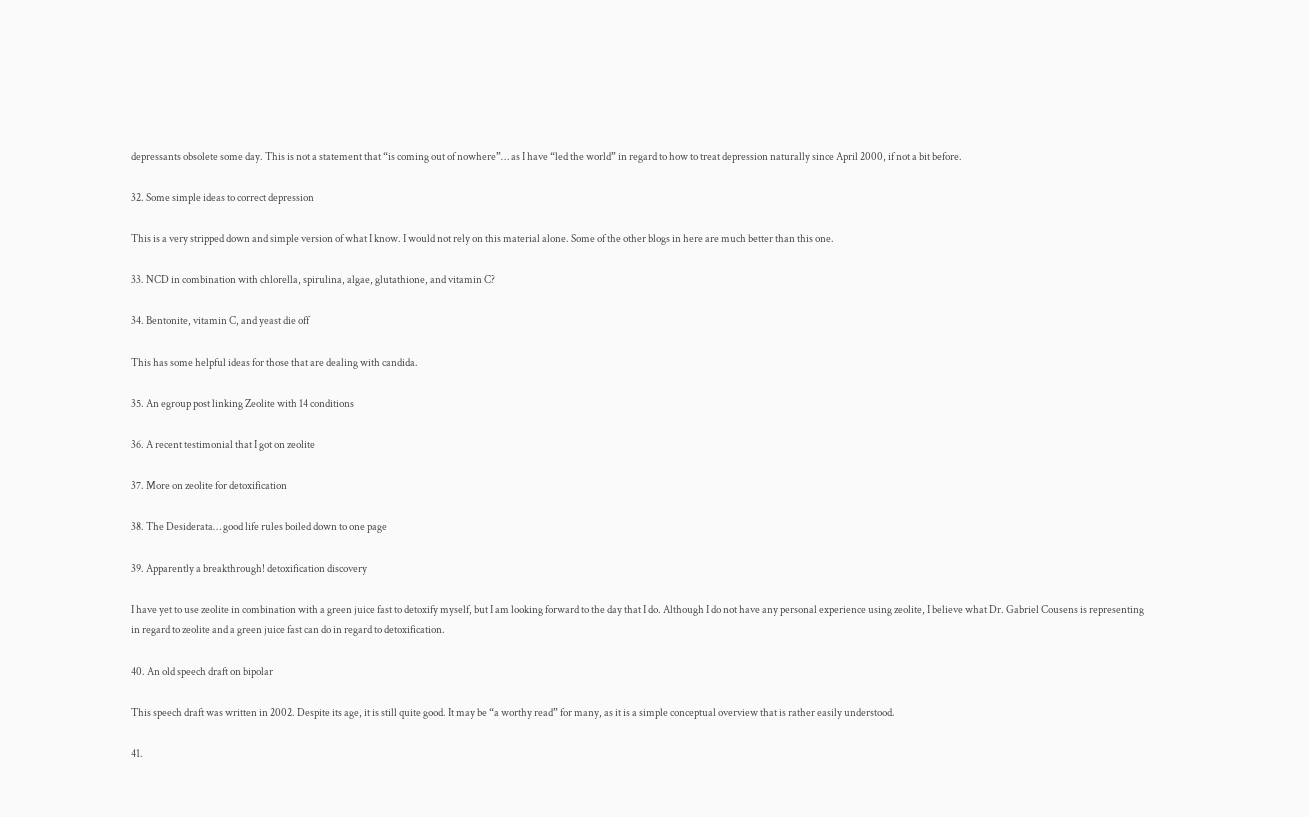depressants obsolete some day. This is not a statement that “is coming out of nowhere”… as I have “led the world” in regard to how to treat depression naturally since April 2000, if not a bit before.

32. Some simple ideas to correct depression

This is a very stripped down and simple version of what I know. I would not rely on this material alone. Some of the other blogs in here are much better than this one.

33. NCD in combination with chlorella, spirulina, algae, glutathione, and vitamin C?

34. Bentonite, vitamin C, and yeast die off

This has some helpful ideas for those that are dealing with candida.

35. An egroup post linking Zeolite with 14 conditions

36. A recent testimonial that I got on zeolite

37. More on zeolite for detoxification

38. The Desiderata… good life rules boiled down to one page

39. Apparently a breakthrough! detoxification discovery

I have yet to use zeolite in combination with a green juice fast to detoxify myself, but I am looking forward to the day that I do. Although I do not have any personal experience using zeolite, I believe what Dr. Gabriel Cousens is representing in regard to zeolite and a green juice fast can do in regard to detoxification.

40. An old speech draft on bipolar

This speech draft was written in 2002. Despite its age, it is still quite good. It may be “a worthy read” for many, as it is a simple conceptual overview that is rather easily understood.

41.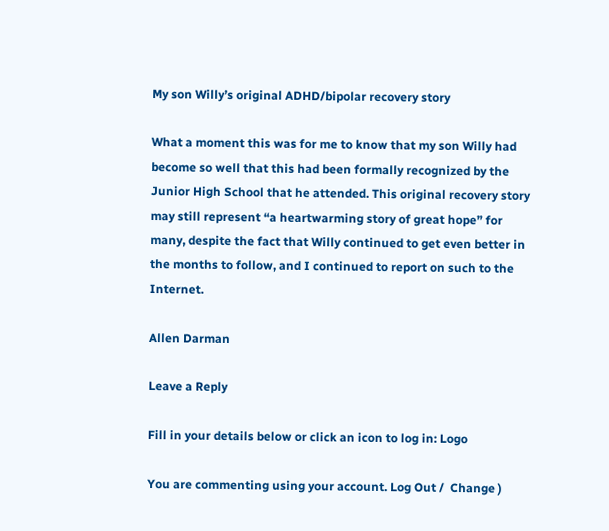My son Willy’s original ADHD/bipolar recovery story

What a moment this was for me to know that my son Willy had become so well that this had been formally recognized by the Junior High School that he attended. This original recovery story may still represent “a heartwarming story of great hope” for many, despite the fact that Willy continued to get even better in the months to follow, and I continued to report on such to the Internet.

Allen Darman

Leave a Reply

Fill in your details below or click an icon to log in: Logo

You are commenting using your account. Log Out /  Change )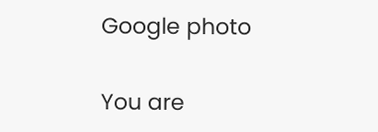Google photo

You are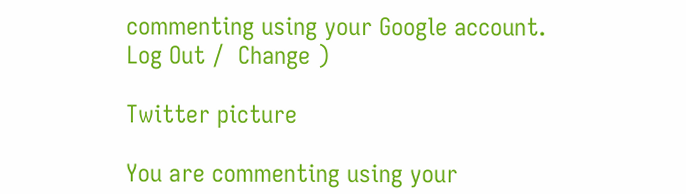commenting using your Google account. Log Out /  Change )

Twitter picture

You are commenting using your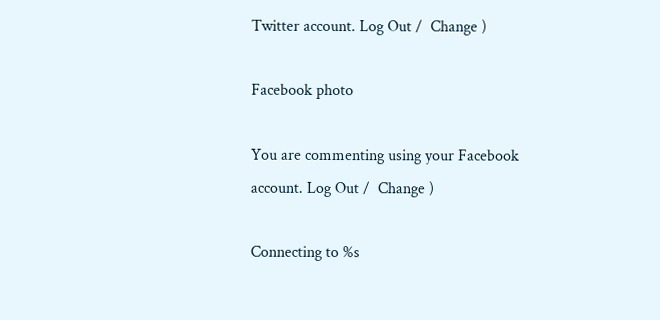Twitter account. Log Out /  Change )

Facebook photo

You are commenting using your Facebook account. Log Out /  Change )

Connecting to %s